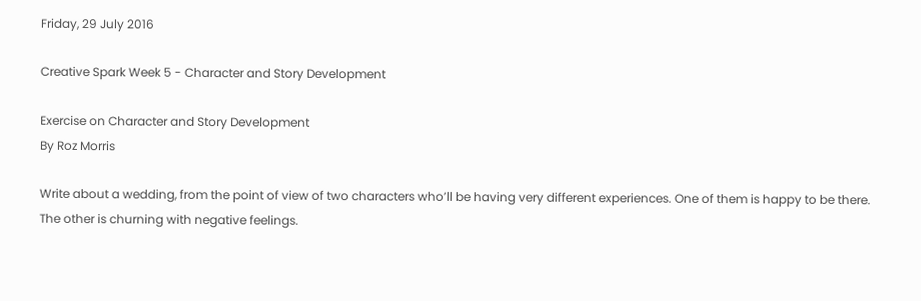Friday, 29 July 2016

Creative Spark Week 5 - Character and Story Development

Exercise on Character and Story Development
By Roz Morris

Write about a wedding, from the point of view of two characters who’ll be having very different experiences. One of them is happy to be there.
The other is churning with negative feelings.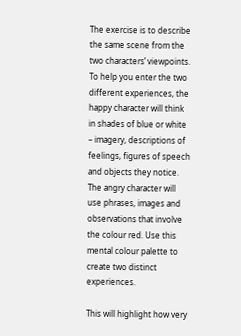The exercise is to describe the same scene from the two characters’ viewpoints.
To help you enter the two different experiences, the happy character will think in shades of blue or white – imagery, descriptions of feelings, figures of speech and objects they notice.
The angry character will use phrases, images and observations that involve the colour red. Use this mental colour palette to create two distinct experiences.

This will highlight how very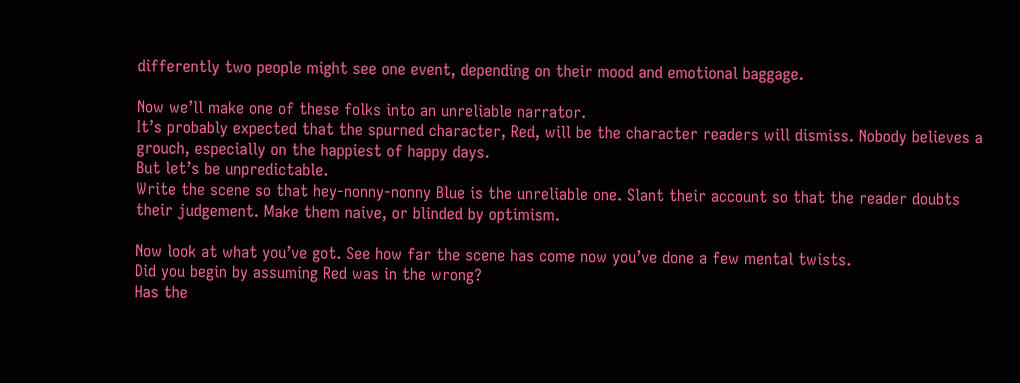differently two people might see one event, depending on their mood and emotional baggage.

Now we’ll make one of these folks into an unreliable narrator.
It’s probably expected that the spurned character, Red, will be the character readers will dismiss. Nobody believes a grouch, especially on the happiest of happy days.
But let’s be unpredictable.
Write the scene so that hey-nonny-nonny Blue is the unreliable one. Slant their account so that the reader doubts their judgement. Make them naive, or blinded by optimism.

Now look at what you’ve got. See how far the scene has come now you’ve done a few mental twists.
Did you begin by assuming Red was in the wrong?
Has the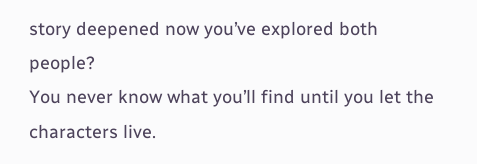story deepened now you’ve explored both people?
You never know what you’ll find until you let the characters live.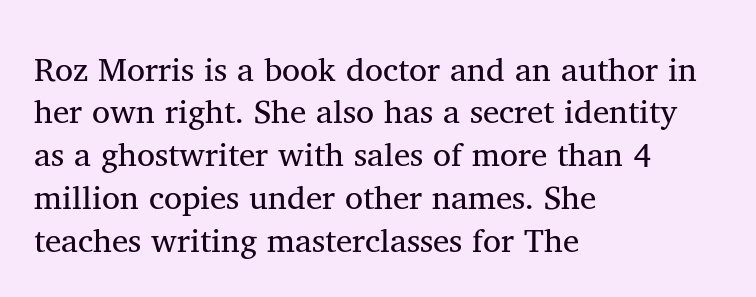Roz Morris is a book doctor and an author in her own right. She also has a secret identity as a ghostwriter with sales of more than 4 million copies under other names. She teaches writing masterclasses for The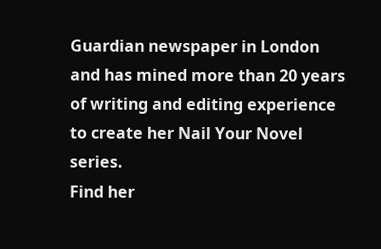Guardian newspaper in London and has mined more than 20 years of writing and editing experience to create her Nail Your Novel series.
Find her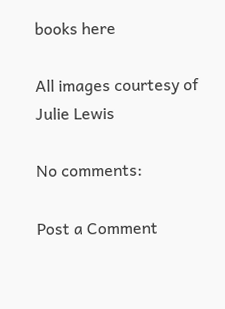books here

All images courtesy of Julie Lewis

No comments:

Post a Comment